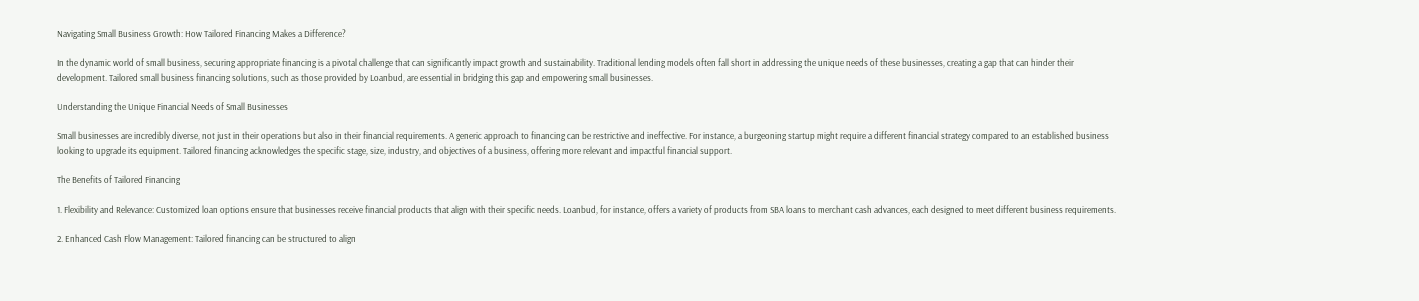Navigating Small Business Growth: How Tailored Financing Makes a Difference?

In the dynamic world of small business, securing appropriate financing is a pivotal challenge that can significantly impact growth and sustainability. Traditional lending models often fall short in addressing the unique needs of these businesses, creating a gap that can hinder their development. Tailored small business financing solutions, such as those provided by Loanbud, are essential in bridging this gap and empowering small businesses.

Understanding the Unique Financial Needs of Small Businesses

Small businesses are incredibly diverse, not just in their operations but also in their financial requirements. A generic approach to financing can be restrictive and ineffective. For instance, a burgeoning startup might require a different financial strategy compared to an established business looking to upgrade its equipment. Tailored financing acknowledges the specific stage, size, industry, and objectives of a business, offering more relevant and impactful financial support.

The Benefits of Tailored Financing

1. Flexibility and Relevance: Customized loan options ensure that businesses receive financial products that align with their specific needs. Loanbud, for instance, offers a variety of products from SBA loans to merchant cash advances, each designed to meet different business requirements.

2. Enhanced Cash Flow Management: Tailored financing can be structured to align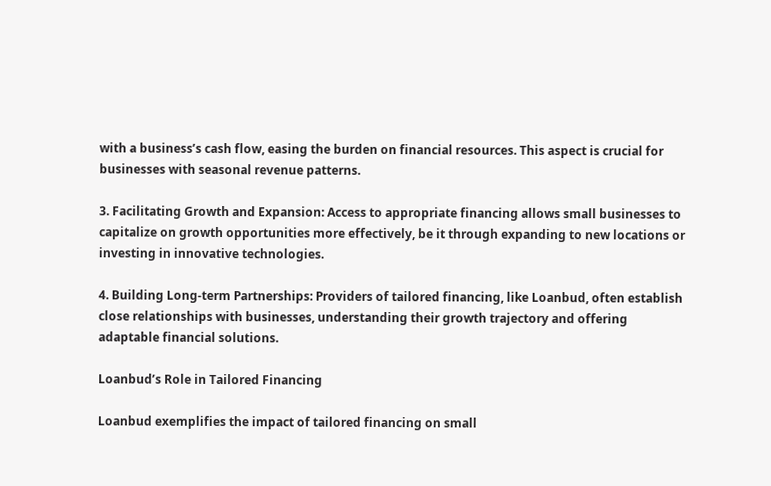with a business’s cash flow, easing the burden on financial resources. This aspect is crucial for businesses with seasonal revenue patterns.

3. Facilitating Growth and Expansion: Access to appropriate financing allows small businesses to capitalize on growth opportunities more effectively, be it through expanding to new locations or investing in innovative technologies.

4. Building Long-term Partnerships: Providers of tailored financing, like Loanbud, often establish close relationships with businesses, understanding their growth trajectory and offering adaptable financial solutions.

Loanbud’s Role in Tailored Financing

Loanbud exemplifies the impact of tailored financing on small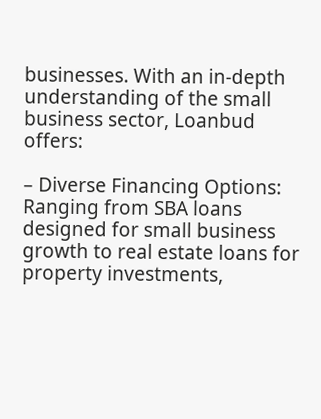businesses. With an in-depth understanding of the small business sector, Loanbud offers:

– Diverse Financing Options: Ranging from SBA loans designed for small business growth to real estate loans for property investments,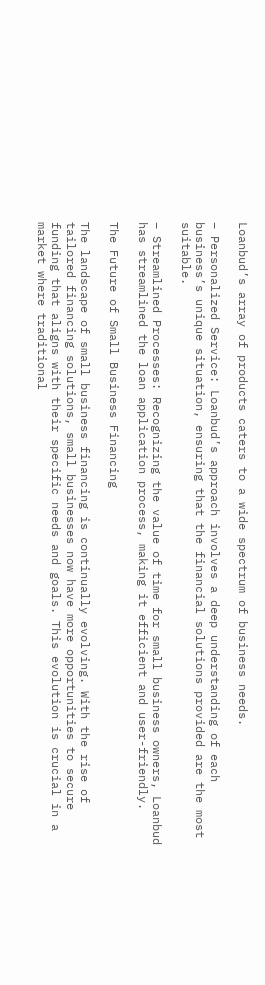Loanbud’s array of products caters to a wide spectrum of business needs.

– Personalized Service: Loanbud’s approach involves a deep understanding of each business’s unique situation, ensuring that the financial solutions provided are the most suitable.

– Streamlined Processes: Recognizing the value of time for small business owners, Loanbud has streamlined the loan application process, making it efficient and user-friendly.

The Future of Small Business Financing

The landscape of small business financing is continually evolving. With the rise of tailored financing solutions, small businesses now have more opportunities to secure funding that aligns with their specific needs and goals. This evolution is crucial in a market where traditional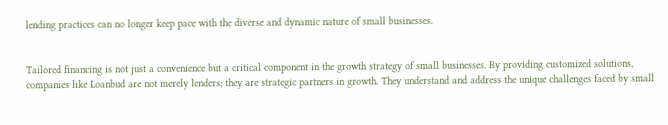lending practices can no longer keep pace with the diverse and dynamic nature of small businesses.


Tailored financing is not just a convenience but a critical component in the growth strategy of small businesses. By providing customized solutions, companies like Loanbud are not merely lenders; they are strategic partners in growth. They understand and address the unique challenges faced by small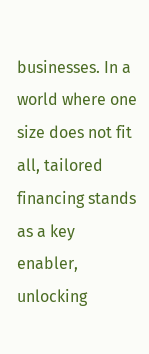businesses. In a world where one size does not fit all, tailored financing stands as a key enabler, unlocking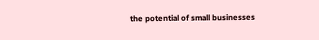the potential of small businesses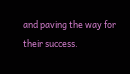and paving the way for their success.